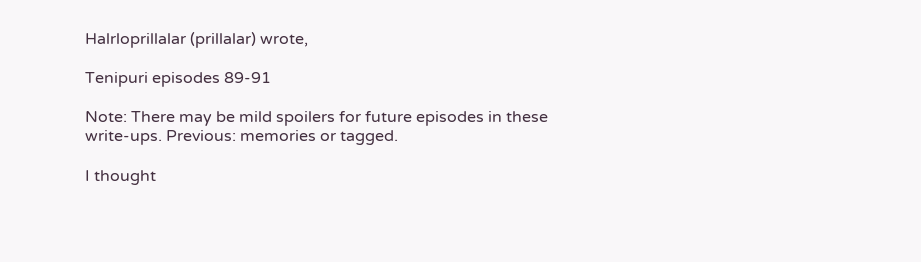Halrloprillalar (prillalar) wrote,

Tenipuri episodes 89-91

Note: There may be mild spoilers for future episodes in these write-ups. Previous: memories or tagged.

I thought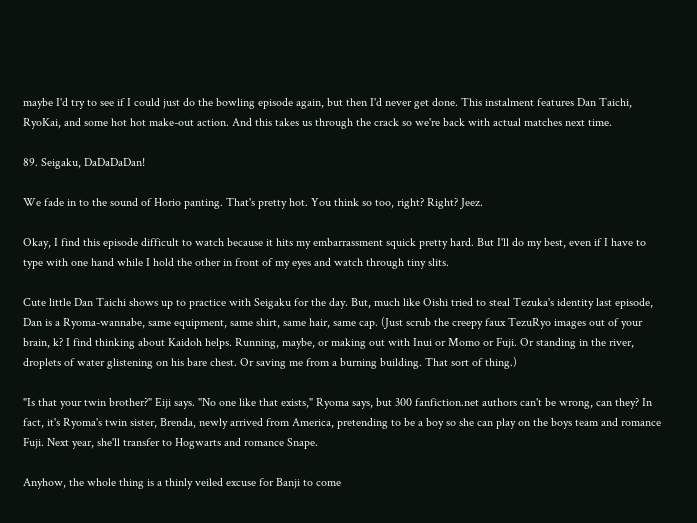maybe I'd try to see if I could just do the bowling episode again, but then I'd never get done. This instalment features Dan Taichi, RyoKai, and some hot hot make-out action. And this takes us through the crack so we're back with actual matches next time.

89. Seigaku, DaDaDaDan!

We fade in to the sound of Horio panting. That's pretty hot. You think so too, right? Right? Jeez.

Okay, I find this episode difficult to watch because it hits my embarrassment squick pretty hard. But I'll do my best, even if I have to type with one hand while I hold the other in front of my eyes and watch through tiny slits.

Cute little Dan Taichi shows up to practice with Seigaku for the day. But, much like Oishi tried to steal Tezuka's identity last episode, Dan is a Ryoma-wannabe, same equipment, same shirt, same hair, same cap. (Just scrub the creepy faux TezuRyo images out of your brain, k? I find thinking about Kaidoh helps. Running, maybe, or making out with Inui or Momo or Fuji. Or standing in the river, droplets of water glistening on his bare chest. Or saving me from a burning building. That sort of thing.)

"Is that your twin brother?" Eiji says. "No one like that exists," Ryoma says, but 300 fanfiction.net authors can't be wrong, can they? In fact, it's Ryoma's twin sister, Brenda, newly arrived from America, pretending to be a boy so she can play on the boys team and romance Fuji. Next year, she'll transfer to Hogwarts and romance Snape.

Anyhow, the whole thing is a thinly veiled excuse for Banji to come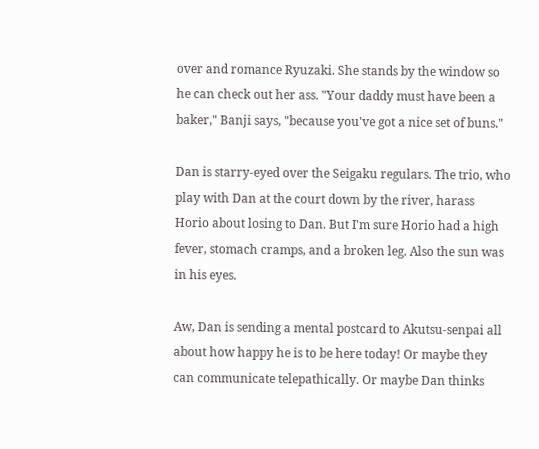over and romance Ryuzaki. She stands by the window so he can check out her ass. "Your daddy must have been a baker," Banji says, "because you've got a nice set of buns."

Dan is starry-eyed over the Seigaku regulars. The trio, who play with Dan at the court down by the river, harass Horio about losing to Dan. But I'm sure Horio had a high fever, stomach cramps, and a broken leg. Also the sun was in his eyes.

Aw, Dan is sending a mental postcard to Akutsu-senpai all about how happy he is to be here today! Or maybe they can communicate telepathically. Or maybe Dan thinks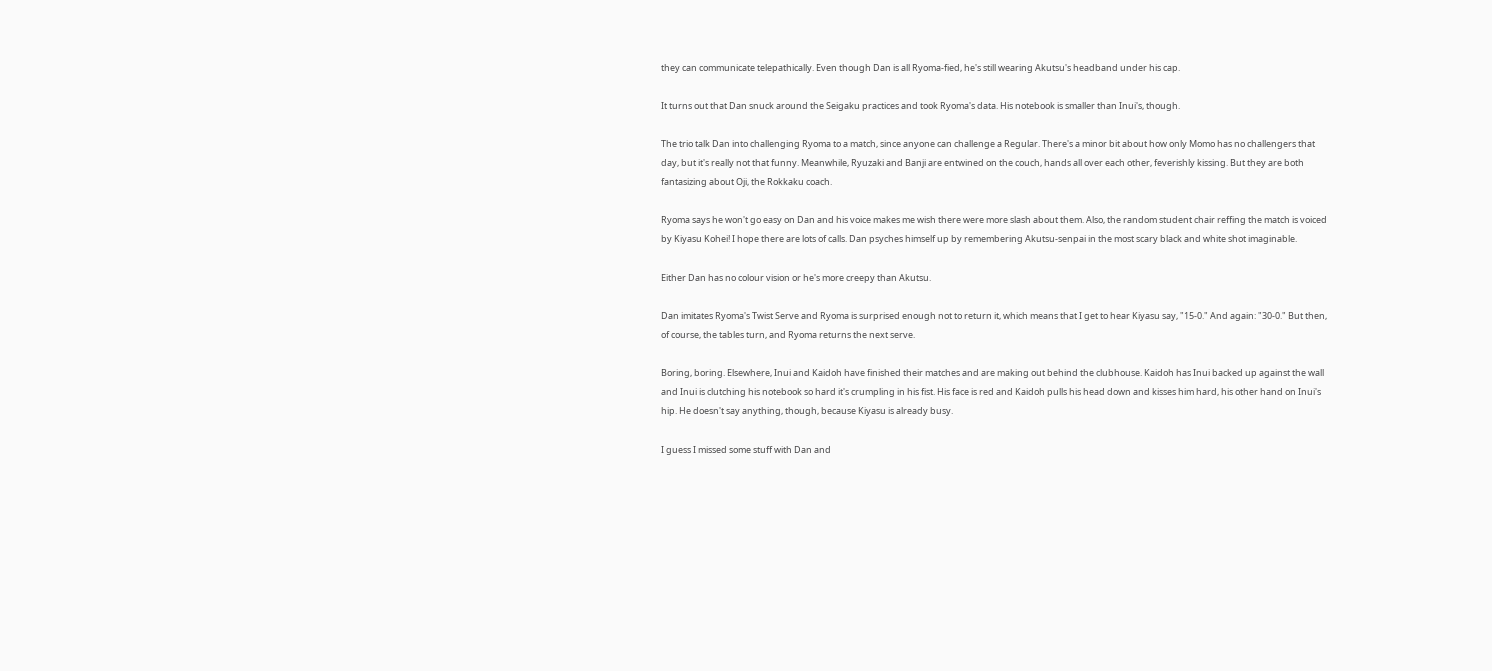they can communicate telepathically. Even though Dan is all Ryoma-fied, he's still wearing Akutsu's headband under his cap.

It turns out that Dan snuck around the Seigaku practices and took Ryoma's data. His notebook is smaller than Inui's, though.

The trio talk Dan into challenging Ryoma to a match, since anyone can challenge a Regular. There's a minor bit about how only Momo has no challengers that day, but it's really not that funny. Meanwhile, Ryuzaki and Banji are entwined on the couch, hands all over each other, feverishly kissing. But they are both fantasizing about Oji, the Rokkaku coach.

Ryoma says he won't go easy on Dan and his voice makes me wish there were more slash about them. Also, the random student chair reffing the match is voiced by Kiyasu Kohei! I hope there are lots of calls. Dan psyches himself up by remembering Akutsu-senpai in the most scary black and white shot imaginable.

Either Dan has no colour vision or he's more creepy than Akutsu.

Dan imitates Ryoma's Twist Serve and Ryoma is surprised enough not to return it, which means that I get to hear Kiyasu say, "15-0." And again: "30-0." But then, of course, the tables turn, and Ryoma returns the next serve.

Boring, boring. Elsewhere, Inui and Kaidoh have finished their matches and are making out behind the clubhouse. Kaidoh has Inui backed up against the wall and Inui is clutching his notebook so hard it's crumpling in his fist. His face is red and Kaidoh pulls his head down and kisses him hard, his other hand on Inui's hip. He doesn't say anything, though, because Kiyasu is already busy.

I guess I missed some stuff with Dan and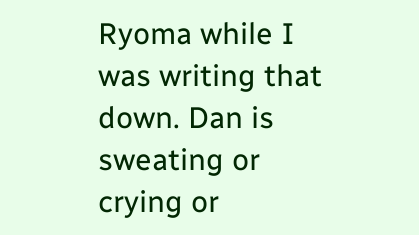Ryoma while I was writing that down. Dan is sweating or crying or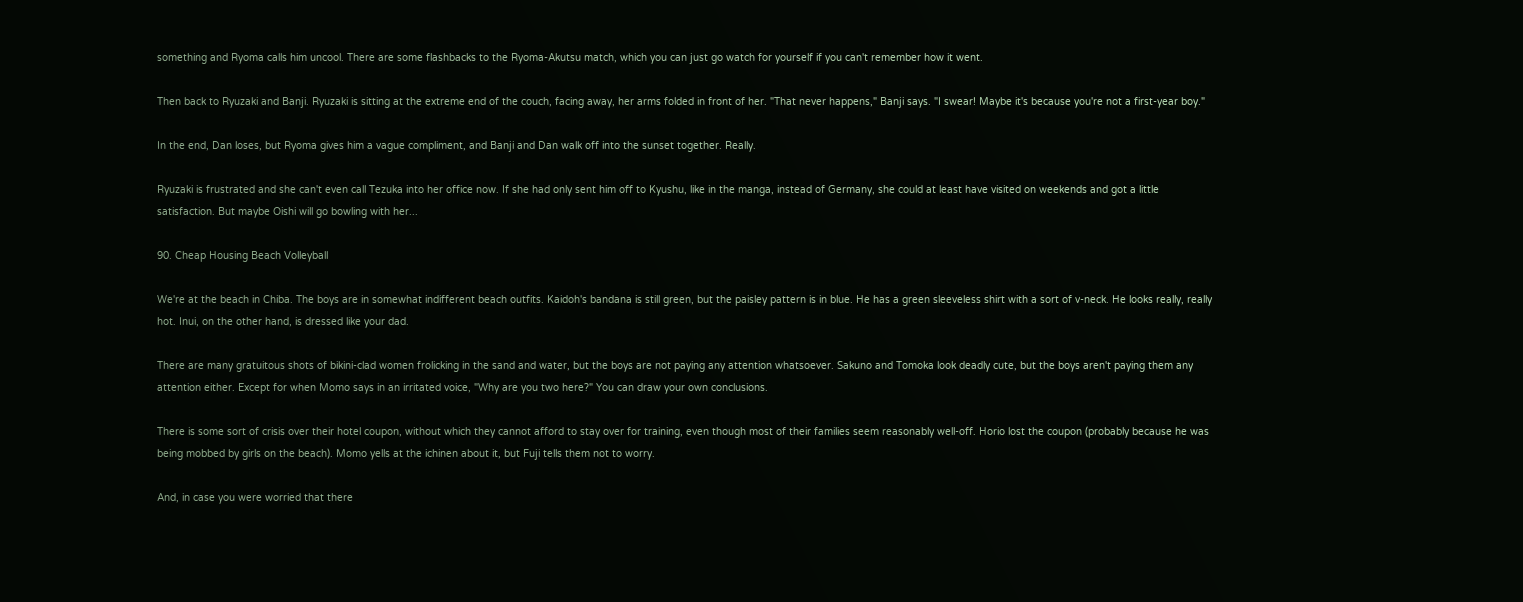something and Ryoma calls him uncool. There are some flashbacks to the Ryoma-Akutsu match, which you can just go watch for yourself if you can't remember how it went.

Then back to Ryuzaki and Banji. Ryuzaki is sitting at the extreme end of the couch, facing away, her arms folded in front of her. "That never happens," Banji says. "I swear! Maybe it's because you're not a first-year boy."

In the end, Dan loses, but Ryoma gives him a vague compliment, and Banji and Dan walk off into the sunset together. Really.

Ryuzaki is frustrated and she can't even call Tezuka into her office now. If she had only sent him off to Kyushu, like in the manga, instead of Germany, she could at least have visited on weekends and got a little satisfaction. But maybe Oishi will go bowling with her...

90. Cheap Housing Beach Volleyball

We're at the beach in Chiba. The boys are in somewhat indifferent beach outfits. Kaidoh's bandana is still green, but the paisley pattern is in blue. He has a green sleeveless shirt with a sort of v-neck. He looks really, really hot. Inui, on the other hand, is dressed like your dad.

There are many gratuitous shots of bikini-clad women frolicking in the sand and water, but the boys are not paying any attention whatsoever. Sakuno and Tomoka look deadly cute, but the boys aren't paying them any attention either. Except for when Momo says in an irritated voice, "Why are you two here?" You can draw your own conclusions.

There is some sort of crisis over their hotel coupon, without which they cannot afford to stay over for training, even though most of their families seem reasonably well-off. Horio lost the coupon (probably because he was being mobbed by girls on the beach). Momo yells at the ichinen about it, but Fuji tells them not to worry.

And, in case you were worried that there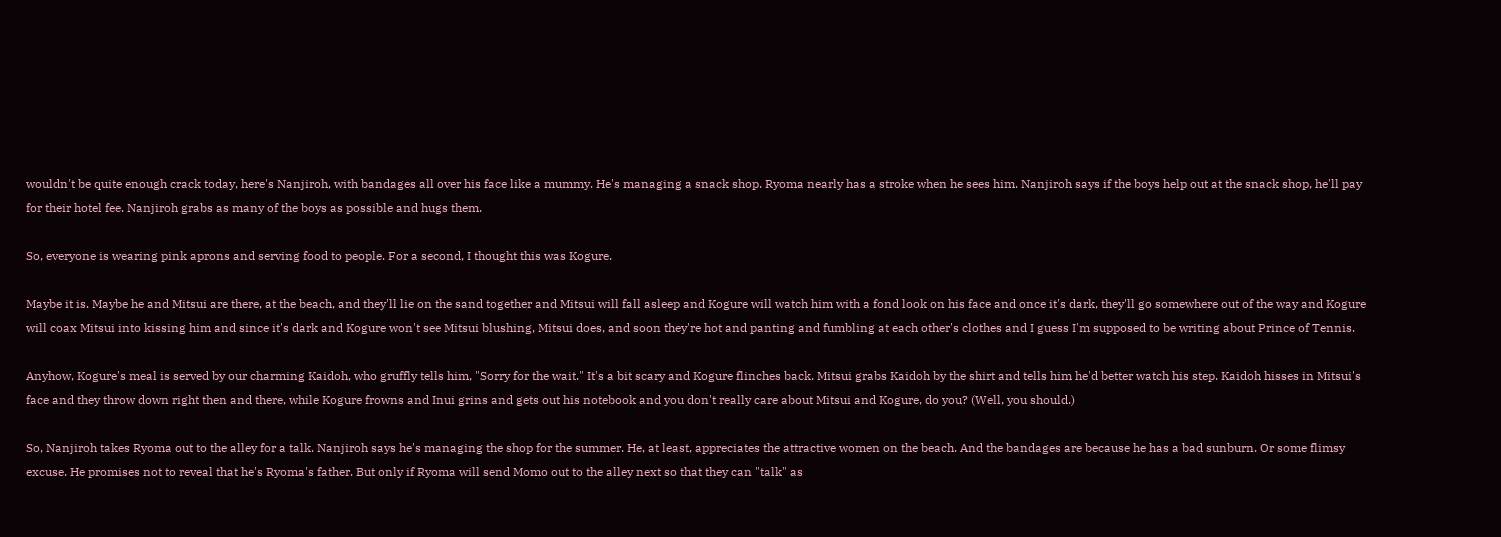wouldn't be quite enough crack today, here's Nanjiroh, with bandages all over his face like a mummy. He's managing a snack shop. Ryoma nearly has a stroke when he sees him. Nanjiroh says if the boys help out at the snack shop, he'll pay for their hotel fee. Nanjiroh grabs as many of the boys as possible and hugs them.

So, everyone is wearing pink aprons and serving food to people. For a second, I thought this was Kogure.

Maybe it is. Maybe he and Mitsui are there, at the beach, and they'll lie on the sand together and Mitsui will fall asleep and Kogure will watch him with a fond look on his face and once it's dark, they'll go somewhere out of the way and Kogure will coax Mitsui into kissing him and since it's dark and Kogure won't see Mitsui blushing, Mitsui does, and soon they're hot and panting and fumbling at each other's clothes and I guess I'm supposed to be writing about Prince of Tennis.

Anyhow, Kogure's meal is served by our charming Kaidoh, who gruffly tells him, "Sorry for the wait." It's a bit scary and Kogure flinches back. Mitsui grabs Kaidoh by the shirt and tells him he'd better watch his step. Kaidoh hisses in Mitsui's face and they throw down right then and there, while Kogure frowns and Inui grins and gets out his notebook and you don't really care about Mitsui and Kogure, do you? (Well, you should.)

So, Nanjiroh takes Ryoma out to the alley for a talk. Nanjiroh says he's managing the shop for the summer. He, at least, appreciates the attractive women on the beach. And the bandages are because he has a bad sunburn. Or some flimsy excuse. He promises not to reveal that he's Ryoma's father. But only if Ryoma will send Momo out to the alley next so that they can "talk" as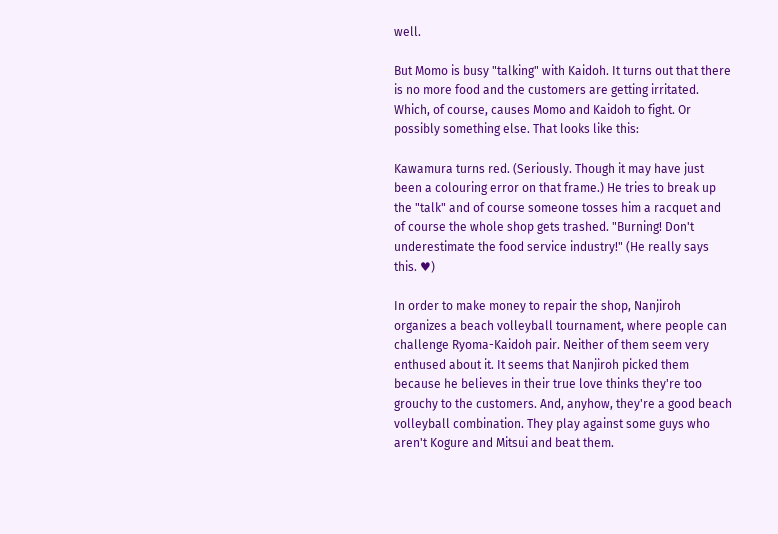well.

But Momo is busy "talking" with Kaidoh. It turns out that there is no more food and the customers are getting irritated. Which, of course, causes Momo and Kaidoh to fight. Or possibly something else. That looks like this:

Kawamura turns red. (Seriously. Though it may have just been a colouring error on that frame.) He tries to break up the "talk" and of course someone tosses him a racquet and of course the whole shop gets trashed. "Burning! Don't underestimate the food service industry!" (He really says this. ♥)

In order to make money to repair the shop, Nanjiroh organizes a beach volleyball tournament, where people can challenge Ryoma-Kaidoh pair. Neither of them seem very enthused about it. It seems that Nanjiroh picked them because he believes in their true love thinks they're too grouchy to the customers. And, anyhow, they're a good beach volleyball combination. They play against some guys who aren't Kogure and Mitsui and beat them.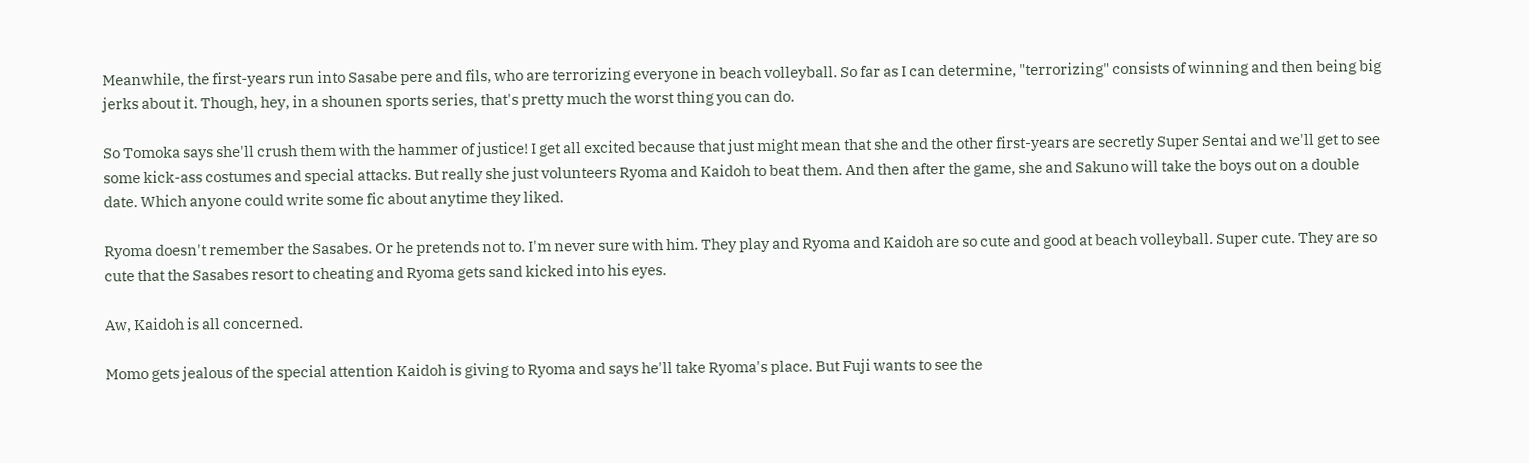Meanwhile, the first-years run into Sasabe pere and fils, who are terrorizing everyone in beach volleyball. So far as I can determine, "terrorizing" consists of winning and then being big jerks about it. Though, hey, in a shounen sports series, that's pretty much the worst thing you can do.

So Tomoka says she'll crush them with the hammer of justice! I get all excited because that just might mean that she and the other first-years are secretly Super Sentai and we'll get to see some kick-ass costumes and special attacks. But really she just volunteers Ryoma and Kaidoh to beat them. And then after the game, she and Sakuno will take the boys out on a double date. Which anyone could write some fic about anytime they liked.

Ryoma doesn't remember the Sasabes. Or he pretends not to. I'm never sure with him. They play and Ryoma and Kaidoh are so cute and good at beach volleyball. Super cute. They are so cute that the Sasabes resort to cheating and Ryoma gets sand kicked into his eyes.

Aw, Kaidoh is all concerned.

Momo gets jealous of the special attention Kaidoh is giving to Ryoma and says he'll take Ryoma's place. But Fuji wants to see the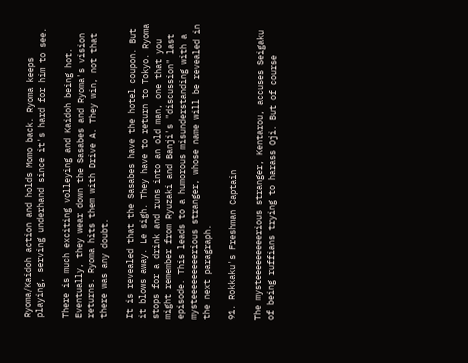Ryoma/Kaidoh action and holds Momo back. Ryoma keeps playing, serving underhand since it's hard for him to see.

There is much exciting volleying and Kaidoh being hot. Eventually, they wear down the Sasabes and Ryoma's vision returns. Ryoma hits them with Drive A. They win, not that there was any doubt.

It is revealed that the Sasabes have the hotel coupon. But it blows away. Le sigh. They have to return to Tokyo. Ryoma stops for a drink and runs into an old man, one that you might remember from Ryuzaki and Banji's "discussion" last episode. This leads to a humorous misunderstanding with a mysteeeeeeeeerious stranger, whose name will be revealed in the next paragraph.

91. Rokkaku's Freshman Captain

The mysteeeeeeeeerious stranger, Kentarou, accuses Seigaku of being ruffians trying to harass Oji. But of course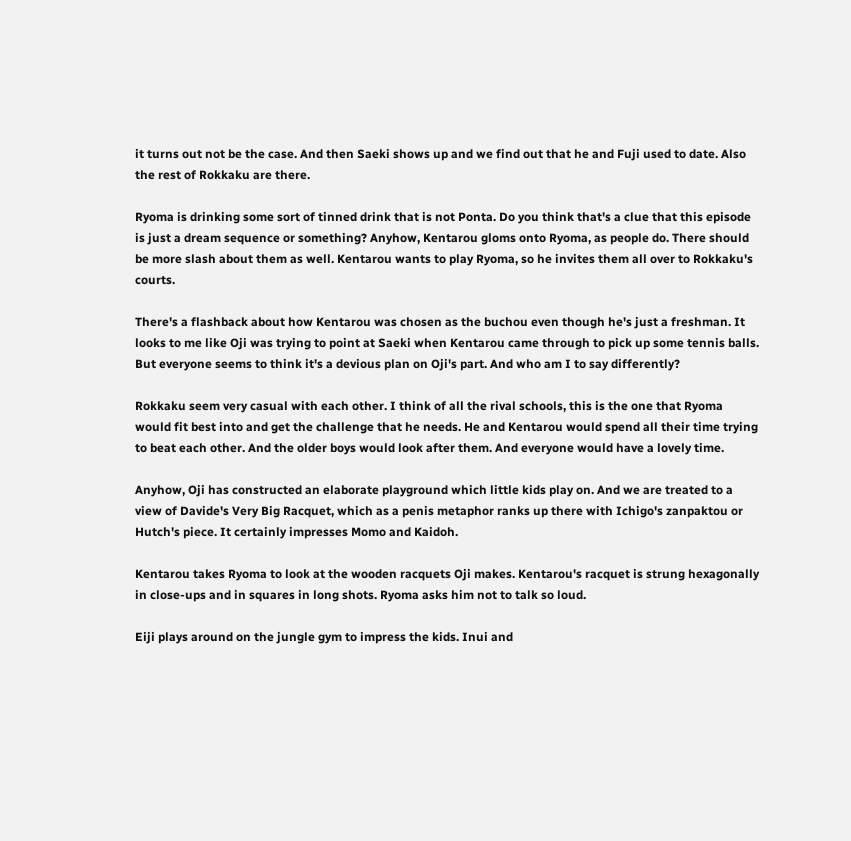it turns out not be the case. And then Saeki shows up and we find out that he and Fuji used to date. Also the rest of Rokkaku are there.

Ryoma is drinking some sort of tinned drink that is not Ponta. Do you think that's a clue that this episode is just a dream sequence or something? Anyhow, Kentarou gloms onto Ryoma, as people do. There should be more slash about them as well. Kentarou wants to play Ryoma, so he invites them all over to Rokkaku's courts.

There's a flashback about how Kentarou was chosen as the buchou even though he's just a freshman. It looks to me like Oji was trying to point at Saeki when Kentarou came through to pick up some tennis balls. But everyone seems to think it's a devious plan on Oji's part. And who am I to say differently?

Rokkaku seem very casual with each other. I think of all the rival schools, this is the one that Ryoma would fit best into and get the challenge that he needs. He and Kentarou would spend all their time trying to beat each other. And the older boys would look after them. And everyone would have a lovely time.

Anyhow, Oji has constructed an elaborate playground which little kids play on. And we are treated to a view of Davide's Very Big Racquet, which as a penis metaphor ranks up there with Ichigo's zanpaktou or Hutch's piece. It certainly impresses Momo and Kaidoh.

Kentarou takes Ryoma to look at the wooden racquets Oji makes. Kentarou's racquet is strung hexagonally in close-ups and in squares in long shots. Ryoma asks him not to talk so loud.

Eiji plays around on the jungle gym to impress the kids. Inui and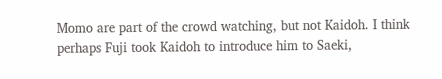Momo are part of the crowd watching, but not Kaidoh. I think perhaps Fuji took Kaidoh to introduce him to Saeki,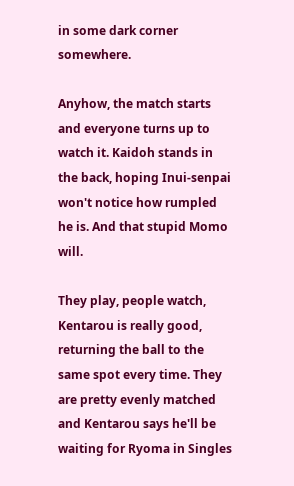in some dark corner somewhere.

Anyhow, the match starts and everyone turns up to watch it. Kaidoh stands in the back, hoping Inui-senpai won't notice how rumpled he is. And that stupid Momo will.

They play, people watch, Kentarou is really good, returning the ball to the same spot every time. They are pretty evenly matched and Kentarou says he'll be waiting for Ryoma in Singles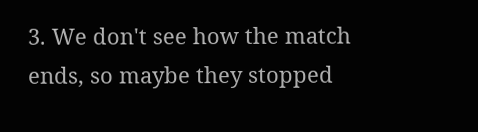3. We don't see how the match ends, so maybe they stopped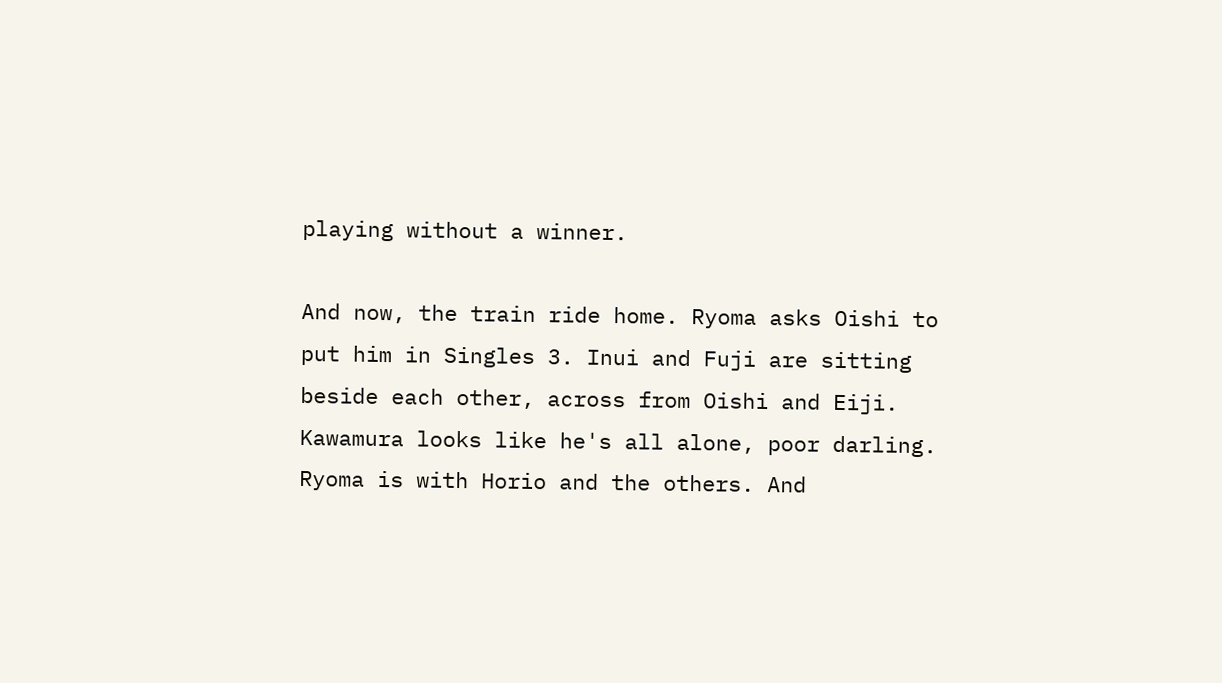playing without a winner.

And now, the train ride home. Ryoma asks Oishi to put him in Singles 3. Inui and Fuji are sitting beside each other, across from Oishi and Eiji. Kawamura looks like he's all alone, poor darling. Ryoma is with Horio and the others. And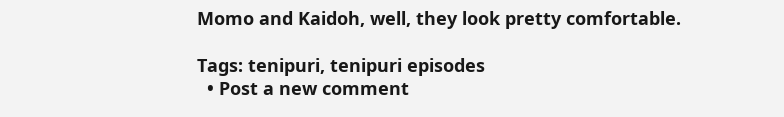Momo and Kaidoh, well, they look pretty comfortable.

Tags: tenipuri, tenipuri episodes
  • Post a new comment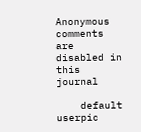Anonymous comments are disabled in this journal

    default userpic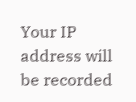Your IP address will be recorded